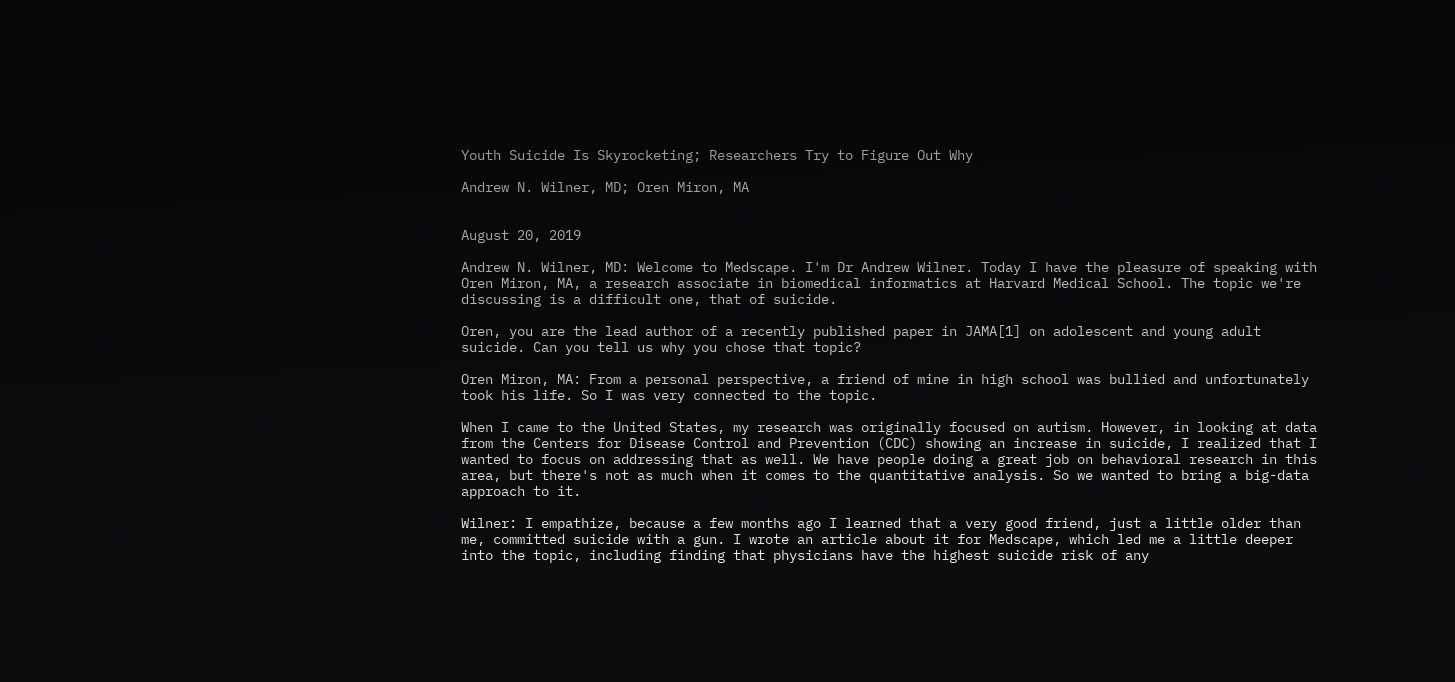Youth Suicide Is Skyrocketing; Researchers Try to Figure Out Why

Andrew N. Wilner, MD; Oren Miron, MA


August 20, 2019

Andrew N. Wilner, MD: Welcome to Medscape. I'm Dr Andrew Wilner. Today I have the pleasure of speaking with Oren Miron, MA, a research associate in biomedical informatics at Harvard Medical School. The topic we're discussing is a difficult one, that of suicide.

Oren, you are the lead author of a recently published paper in JAMA[1] on adolescent and young adult suicide. Can you tell us why you chose that topic?

Oren Miron, MA: From a personal perspective, a friend of mine in high school was bullied and unfortunately took his life. So I was very connected to the topic.

When I came to the United States, my research was originally focused on autism. However, in looking at data from the Centers for Disease Control and Prevention (CDC) showing an increase in suicide, I realized that I wanted to focus on addressing that as well. We have people doing a great job on behavioral research in this area, but there's not as much when it comes to the quantitative analysis. So we wanted to bring a big-data approach to it.

Wilner: I empathize, because a few months ago I learned that a very good friend, just a little older than me, committed suicide with a gun. I wrote an article about it for Medscape, which led me a little deeper into the topic, including finding that physicians have the highest suicide risk of any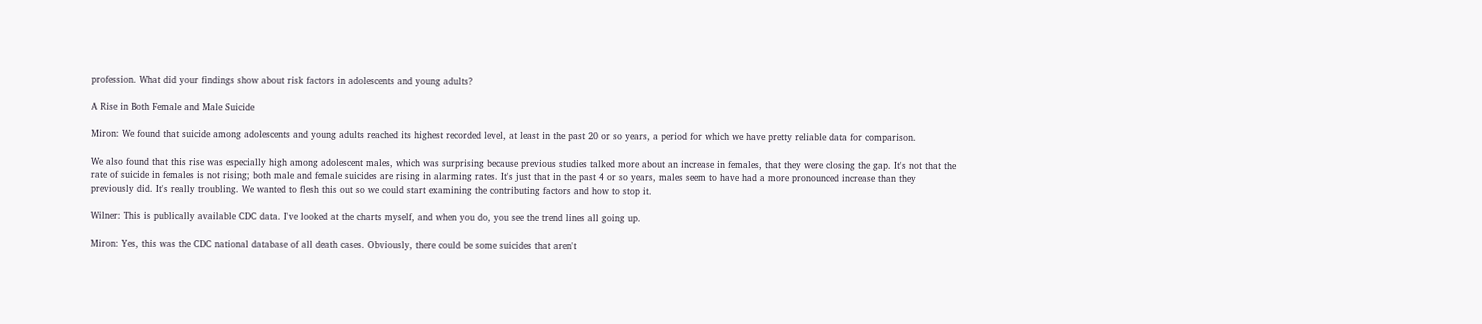profession. What did your findings show about risk factors in adolescents and young adults?

A Rise in Both Female and Male Suicide

Miron: We found that suicide among adolescents and young adults reached its highest recorded level, at least in the past 20 or so years, a period for which we have pretty reliable data for comparison.

We also found that this rise was especially high among adolescent males, which was surprising because previous studies talked more about an increase in females, that they were closing the gap. It's not that the rate of suicide in females is not rising; both male and female suicides are rising in alarming rates. It's just that in the past 4 or so years, males seem to have had a more pronounced increase than they previously did. It's really troubling. We wanted to flesh this out so we could start examining the contributing factors and how to stop it.

Wilner: This is publically available CDC data. I've looked at the charts myself, and when you do, you see the trend lines all going up.

Miron: Yes, this was the CDC national database of all death cases. Obviously, there could be some suicides that aren't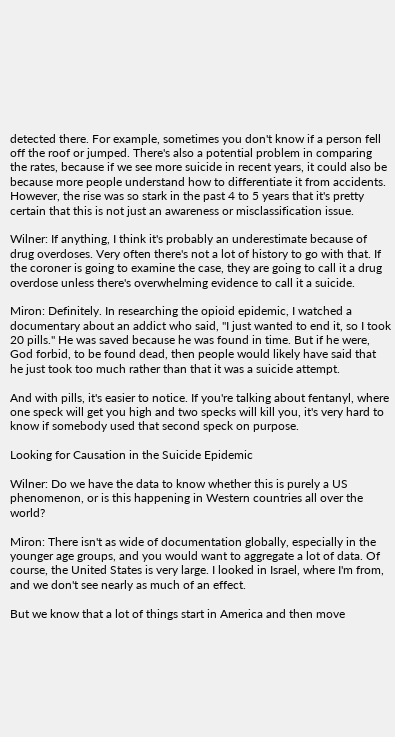detected there. For example, sometimes you don't know if a person fell off the roof or jumped. There's also a potential problem in comparing the rates, because if we see more suicide in recent years, it could also be because more people understand how to differentiate it from accidents. However, the rise was so stark in the past 4 to 5 years that it's pretty certain that this is not just an awareness or misclassification issue.

Wilner: If anything, I think it's probably an underestimate because of drug overdoses. Very often there's not a lot of history to go with that. If the coroner is going to examine the case, they are going to call it a drug overdose unless there's overwhelming evidence to call it a suicide.

Miron: Definitely. In researching the opioid epidemic, I watched a documentary about an addict who said, "I just wanted to end it, so I took 20 pills." He was saved because he was found in time. But if he were, God forbid, to be found dead, then people would likely have said that he just took too much rather than that it was a suicide attempt.

And with pills, it's easier to notice. If you're talking about fentanyl, where one speck will get you high and two specks will kill you, it's very hard to know if somebody used that second speck on purpose.

Looking for Causation in the Suicide Epidemic

Wilner: Do we have the data to know whether this is purely a US phenomenon, or is this happening in Western countries all over the world?

Miron: There isn't as wide of documentation globally, especially in the younger age groups, and you would want to aggregate a lot of data. Of course, the United States is very large. I looked in Israel, where I'm from, and we don't see nearly as much of an effect.

But we know that a lot of things start in America and then move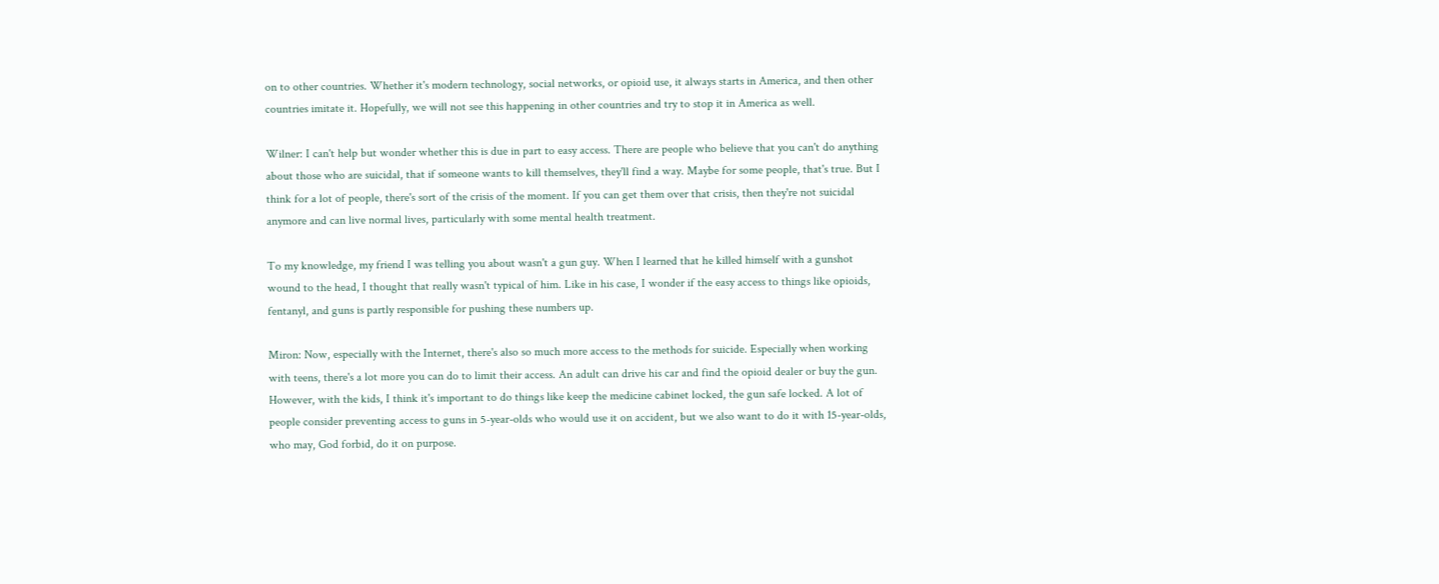on to other countries. Whether it's modern technology, social networks, or opioid use, it always starts in America, and then other countries imitate it. Hopefully, we will not see this happening in other countries and try to stop it in America as well.

Wilner: I can't help but wonder whether this is due in part to easy access. There are people who believe that you can't do anything about those who are suicidal, that if someone wants to kill themselves, they'll find a way. Maybe for some people, that's true. But I think for a lot of people, there's sort of the crisis of the moment. If you can get them over that crisis, then they're not suicidal anymore and can live normal lives, particularly with some mental health treatment.

To my knowledge, my friend I was telling you about wasn't a gun guy. When I learned that he killed himself with a gunshot wound to the head, I thought that really wasn't typical of him. Like in his case, I wonder if the easy access to things like opioids, fentanyl, and guns is partly responsible for pushing these numbers up.

Miron: Now, especially with the Internet, there's also so much more access to the methods for suicide. Especially when working with teens, there's a lot more you can do to limit their access. An adult can drive his car and find the opioid dealer or buy the gun. However, with the kids, I think it's important to do things like keep the medicine cabinet locked, the gun safe locked. A lot of people consider preventing access to guns in 5-year-olds who would use it on accident, but we also want to do it with 15-year-olds, who may, God forbid, do it on purpose.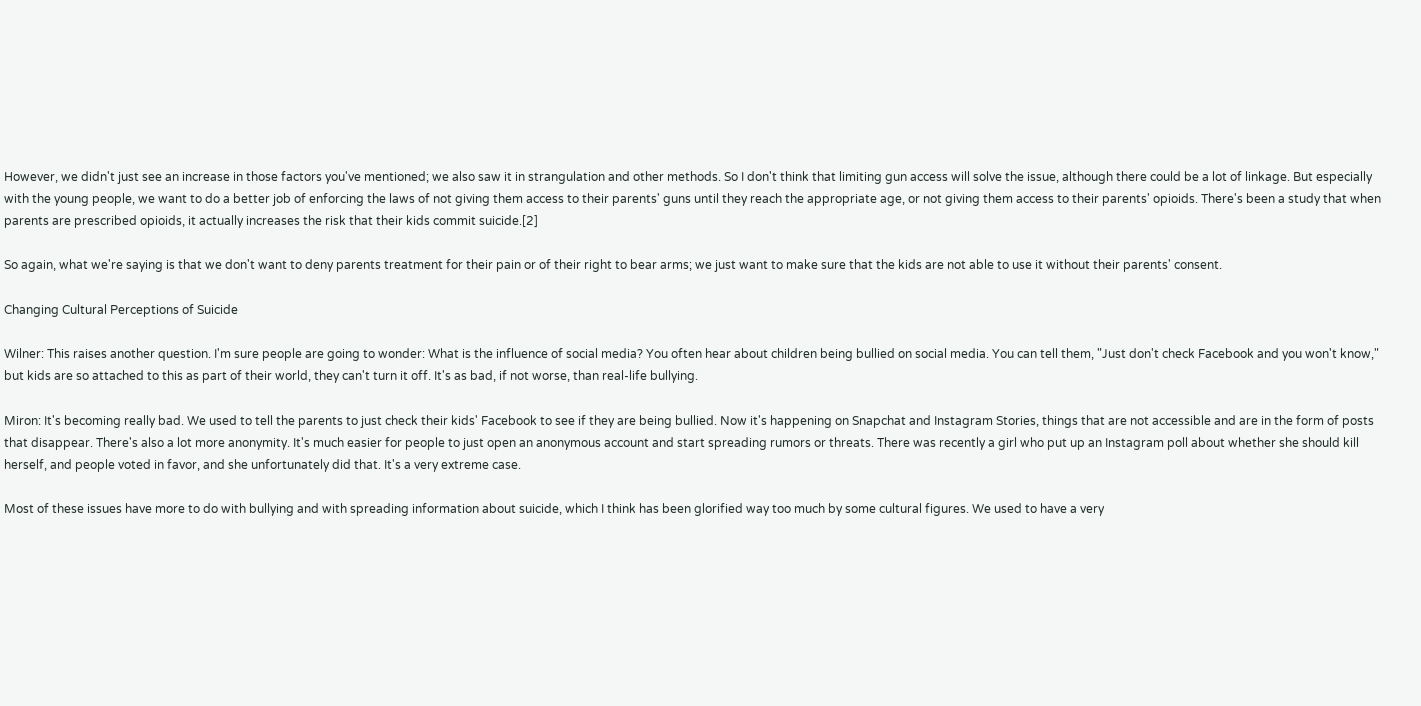However, we didn't just see an increase in those factors you've mentioned; we also saw it in strangulation and other methods. So I don't think that limiting gun access will solve the issue, although there could be a lot of linkage. But especially with the young people, we want to do a better job of enforcing the laws of not giving them access to their parents' guns until they reach the appropriate age, or not giving them access to their parents' opioids. There's been a study that when parents are prescribed opioids, it actually increases the risk that their kids commit suicide.[2]

So again, what we're saying is that we don't want to deny parents treatment for their pain or of their right to bear arms; we just want to make sure that the kids are not able to use it without their parents' consent.

Changing Cultural Perceptions of Suicide

Wilner: This raises another question. I'm sure people are going to wonder: What is the influence of social media? You often hear about children being bullied on social media. You can tell them, "Just don't check Facebook and you won't know," but kids are so attached to this as part of their world, they can't turn it off. It's as bad, if not worse, than real-life bullying.

Miron: It's becoming really bad. We used to tell the parents to just check their kids' Facebook to see if they are being bullied. Now it's happening on Snapchat and Instagram Stories, things that are not accessible and are in the form of posts that disappear. There's also a lot more anonymity. It's much easier for people to just open an anonymous account and start spreading rumors or threats. There was recently a girl who put up an Instagram poll about whether she should kill herself, and people voted in favor, and she unfortunately did that. It's a very extreme case.

Most of these issues have more to do with bullying and with spreading information about suicide, which I think has been glorified way too much by some cultural figures. We used to have a very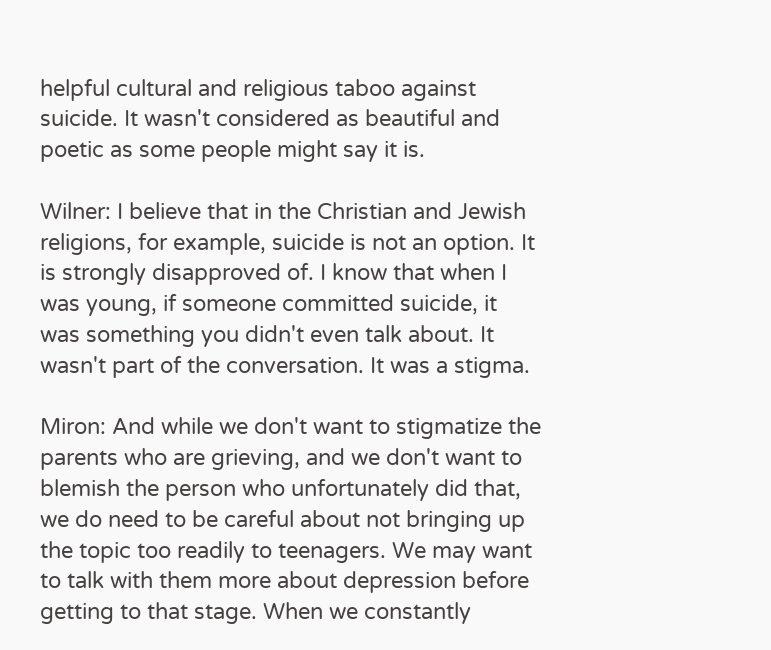helpful cultural and religious taboo against suicide. It wasn't considered as beautiful and poetic as some people might say it is.

Wilner: I believe that in the Christian and Jewish religions, for example, suicide is not an option. It is strongly disapproved of. I know that when I was young, if someone committed suicide, it was something you didn't even talk about. It wasn't part of the conversation. It was a stigma.

Miron: And while we don't want to stigmatize the parents who are grieving, and we don't want to blemish the person who unfortunately did that, we do need to be careful about not bringing up the topic too readily to teenagers. We may want to talk with them more about depression before getting to that stage. When we constantly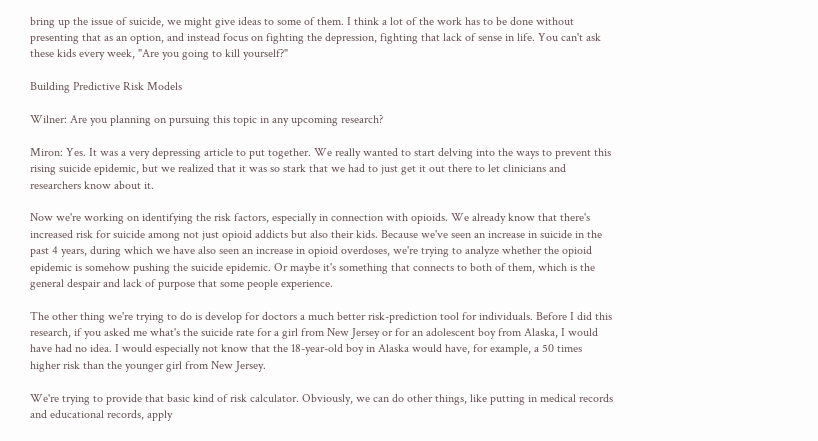bring up the issue of suicide, we might give ideas to some of them. I think a lot of the work has to be done without presenting that as an option, and instead focus on fighting the depression, fighting that lack of sense in life. You can't ask these kids every week, "Are you going to kill yourself?"

Building Predictive Risk Models

Wilner: Are you planning on pursuing this topic in any upcoming research?

Miron: Yes. It was a very depressing article to put together. We really wanted to start delving into the ways to prevent this rising suicide epidemic, but we realized that it was so stark that we had to just get it out there to let clinicians and researchers know about it.

Now we're working on identifying the risk factors, especially in connection with opioids. We already know that there's increased risk for suicide among not just opioid addicts but also their kids. Because we've seen an increase in suicide in the past 4 years, during which we have also seen an increase in opioid overdoses, we're trying to analyze whether the opioid epidemic is somehow pushing the suicide epidemic. Or maybe it's something that connects to both of them, which is the general despair and lack of purpose that some people experience.

The other thing we're trying to do is develop for doctors a much better risk-prediction tool for individuals. Before I did this research, if you asked me what's the suicide rate for a girl from New Jersey or for an adolescent boy from Alaska, I would have had no idea. I would especially not know that the 18-year-old boy in Alaska would have, for example, a 50 times higher risk than the younger girl from New Jersey.

We're trying to provide that basic kind of risk calculator. Obviously, we can do other things, like putting in medical records and educational records, apply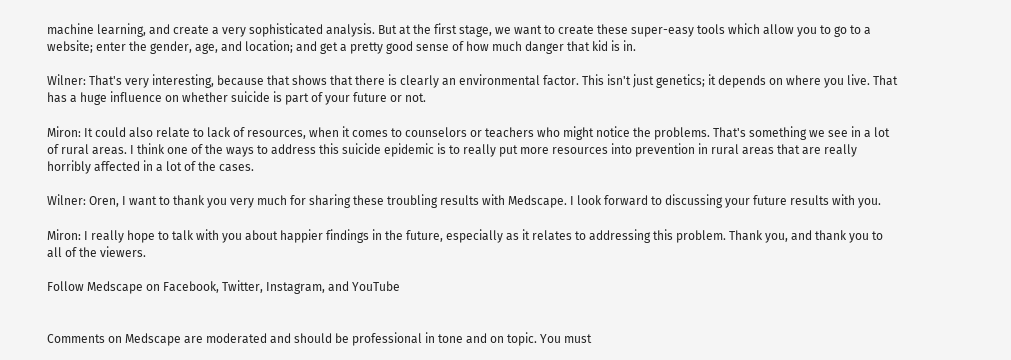machine learning, and create a very sophisticated analysis. But at the first stage, we want to create these super-easy tools which allow you to go to a website; enter the gender, age, and location; and get a pretty good sense of how much danger that kid is in.

Wilner: That's very interesting, because that shows that there is clearly an environmental factor. This isn't just genetics; it depends on where you live. That has a huge influence on whether suicide is part of your future or not.

Miron: It could also relate to lack of resources, when it comes to counselors or teachers who might notice the problems. That's something we see in a lot of rural areas. I think one of the ways to address this suicide epidemic is to really put more resources into prevention in rural areas that are really horribly affected in a lot of the cases.

Wilner: Oren, I want to thank you very much for sharing these troubling results with Medscape. I look forward to discussing your future results with you.

Miron: I really hope to talk with you about happier findings in the future, especially as it relates to addressing this problem. Thank you, and thank you to all of the viewers.

Follow Medscape on Facebook, Twitter, Instagram, and YouTube


Comments on Medscape are moderated and should be professional in tone and on topic. You must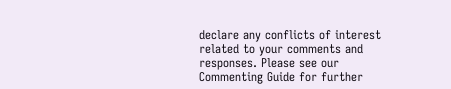declare any conflicts of interest related to your comments and responses. Please see our Commenting Guide for further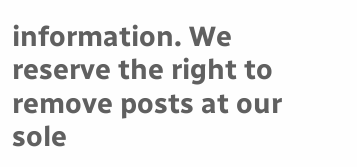information. We reserve the right to remove posts at our sole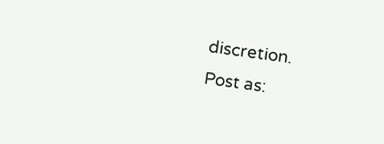discretion.
Post as: